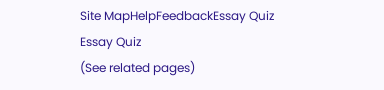Site MapHelpFeedbackEssay Quiz
Essay Quiz
(See related pages)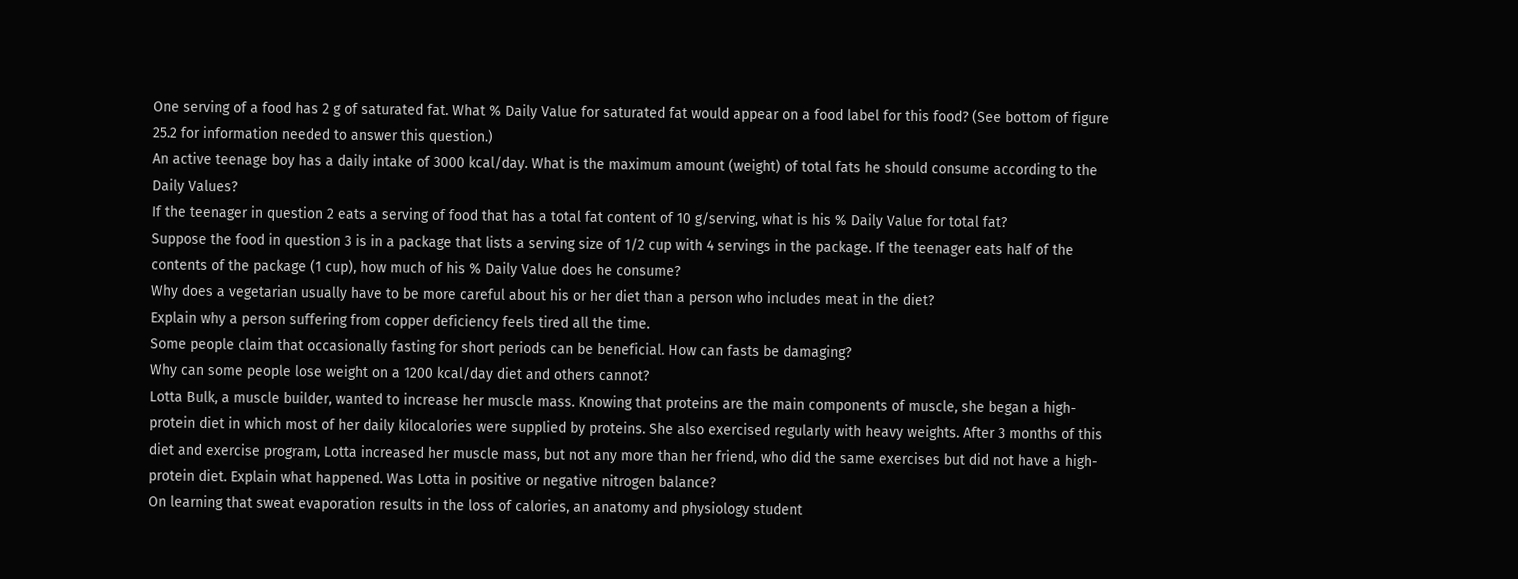One serving of a food has 2 g of saturated fat. What % Daily Value for saturated fat would appear on a food label for this food? (See bottom of figure 25.2 for information needed to answer this question.)
An active teenage boy has a daily intake of 3000 kcal/day. What is the maximum amount (weight) of total fats he should consume according to the Daily Values?
If the teenager in question 2 eats a serving of food that has a total fat content of 10 g/serving, what is his % Daily Value for total fat?
Suppose the food in question 3 is in a package that lists a serving size of 1/2 cup with 4 servings in the package. If the teenager eats half of the contents of the package (1 cup), how much of his % Daily Value does he consume?
Why does a vegetarian usually have to be more careful about his or her diet than a person who includes meat in the diet?
Explain why a person suffering from copper deficiency feels tired all the time.
Some people claim that occasionally fasting for short periods can be beneficial. How can fasts be damaging?
Why can some people lose weight on a 1200 kcal/day diet and others cannot?
Lotta Bulk, a muscle builder, wanted to increase her muscle mass. Knowing that proteins are the main components of muscle, she began a high-protein diet in which most of her daily kilocalories were supplied by proteins. She also exercised regularly with heavy weights. After 3 months of this diet and exercise program, Lotta increased her muscle mass, but not any more than her friend, who did the same exercises but did not have a high-protein diet. Explain what happened. Was Lotta in positive or negative nitrogen balance?
On learning that sweat evaporation results in the loss of calories, an anatomy and physiology student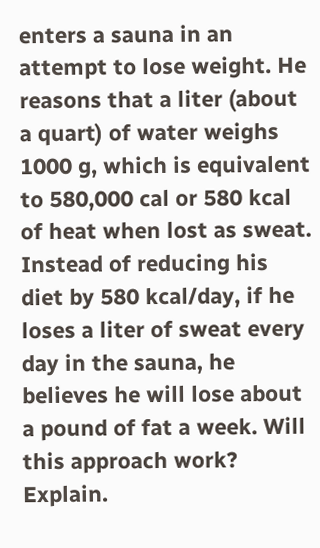enters a sauna in an attempt to lose weight. He reasons that a liter (about a quart) of water weighs 1000 g, which is equivalent to 580,000 cal or 580 kcal of heat when lost as sweat. Instead of reducing his diet by 580 kcal/day, if he loses a liter of sweat every day in the sauna, he believes he will lose about a pound of fat a week. Will this approach work? Explain.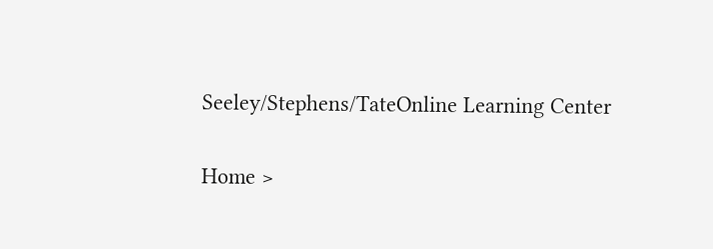Seeley/Stephens/TateOnline Learning Center

Home >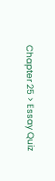Chapter 25 > Essay Quiz